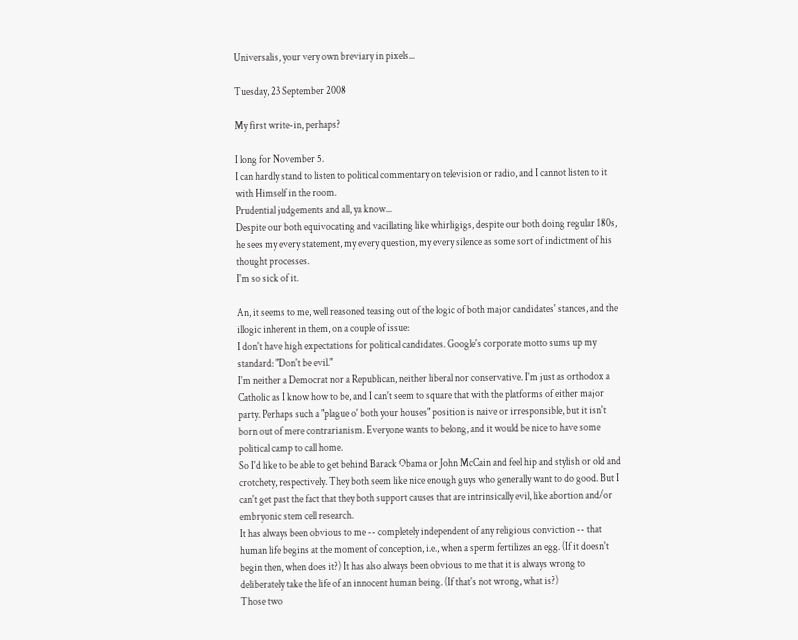Universalis, your very own breviary in pixels...

Tuesday, 23 September 2008

My first write-in, perhaps?

I long for November 5.
I can hardly stand to listen to political commentary on television or radio, and I cannot listen to it with Himself in the room.
Prudential judgements and all, ya know...
Despite our both equivocating and vacillating like whirligigs, despite our both doing regular 180s, he sees my every statement, my every question, my every silence as some sort of indictment of his thought processes.
I'm so sick of it.

An, it seems to me, well reasoned teasing out of the logic of both major candidates' stances, and the illogic inherent in them, on a couple of issue:
I don't have high expectations for political candidates. Google's corporate motto sums up my standard: "Don't be evil."
I'm neither a Democrat nor a Republican, neither liberal nor conservative. I'm just as orthodox a Catholic as I know how to be, and I can't seem to square that with the platforms of either major party. Perhaps such a "plague o' both your houses" position is naive or irresponsible, but it isn't born out of mere contrarianism. Everyone wants to belong, and it would be nice to have some political camp to call home.
So I'd like to be able to get behind Barack Obama or John McCain and feel hip and stylish or old and crotchety, respectively. They both seem like nice enough guys who generally want to do good. But I can't get past the fact that they both support causes that are intrinsically evil, like abortion and/or embryonic stem cell research.
It has always been obvious to me -- completely independent of any religious conviction -- that human life begins at the moment of conception, i.e., when a sperm fertilizes an egg. (If it doesn't begin then, when does it?) It has also always been obvious to me that it is always wrong to deliberately take the life of an innocent human being. (If that's not wrong, what is?)
Those two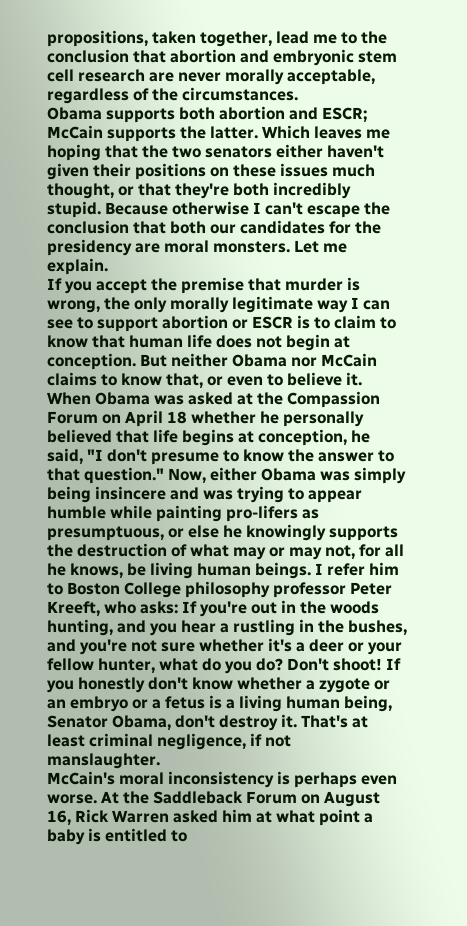propositions, taken together, lead me to the conclusion that abortion and embryonic stem cell research are never morally acceptable, regardless of the circumstances.
Obama supports both abortion and ESCR; McCain supports the latter. Which leaves me hoping that the two senators either haven't given their positions on these issues much thought, or that they're both incredibly stupid. Because otherwise I can't escape the conclusion that both our candidates for the presidency are moral monsters. Let me explain.
If you accept the premise that murder is wrong, the only morally legitimate way I can see to support abortion or ESCR is to claim to know that human life does not begin at conception. But neither Obama nor McCain claims to know that, or even to believe it.
When Obama was asked at the Compassion Forum on April 18 whether he personally believed that life begins at conception, he said, "I don't presume to know the answer to that question." Now, either Obama was simply being insincere and was trying to appear humble while painting pro-lifers as presumptuous, or else he knowingly supports the destruction of what may or may not, for all he knows, be living human beings. I refer him to Boston College philosophy professor Peter Kreeft, who asks: If you're out in the woods hunting, and you hear a rustling in the bushes, and you're not sure whether it's a deer or your fellow hunter, what do you do? Don't shoot! If you honestly don't know whether a zygote or an embryo or a fetus is a living human being, Senator Obama, don't destroy it. That's at least criminal negligence, if not manslaughter.
McCain's moral inconsistency is perhaps even worse. At the Saddleback Forum on August 16, Rick Warren asked him at what point a baby is entitled to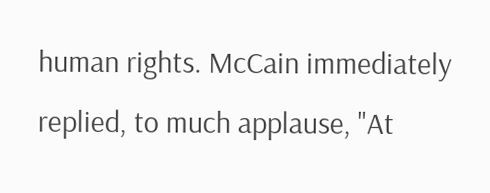human rights. McCain immediately replied, to much applause, "At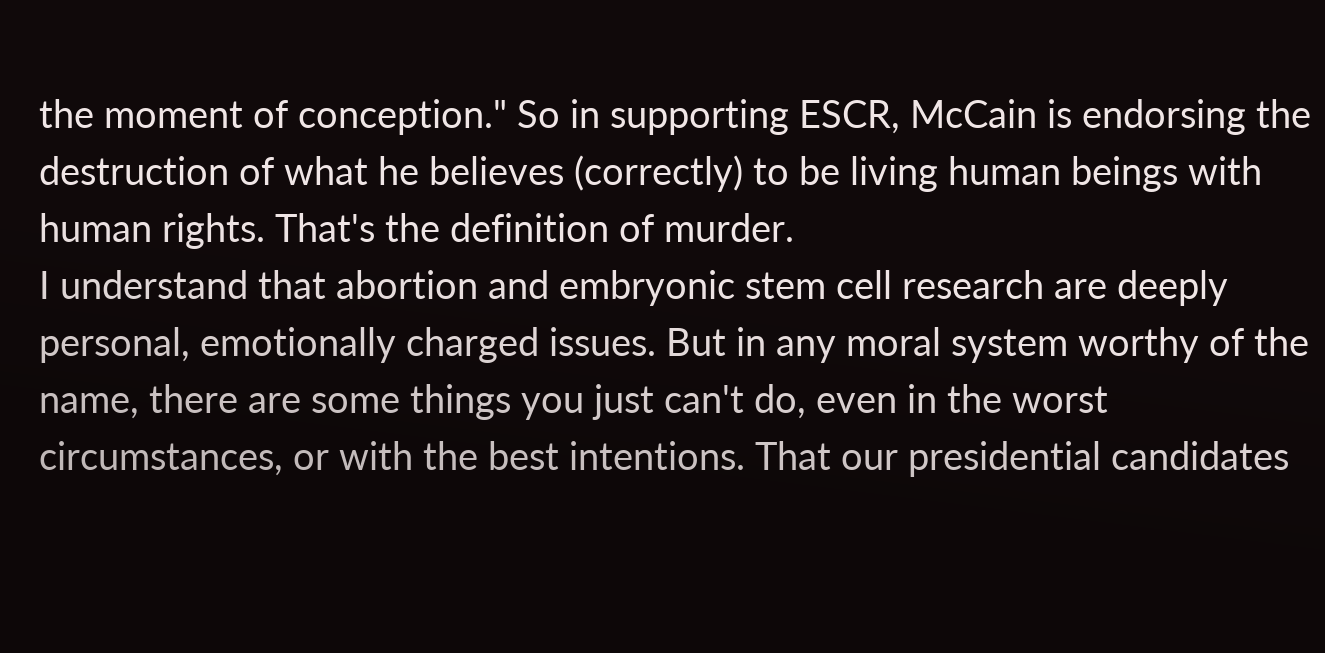the moment of conception." So in supporting ESCR, McCain is endorsing the destruction of what he believes (correctly) to be living human beings with human rights. That's the definition of murder.
I understand that abortion and embryonic stem cell research are deeply personal, emotionally charged issues. But in any moral system worthy of the name, there are some things you just can't do, even in the worst circumstances, or with the best intentions. That our presidential candidates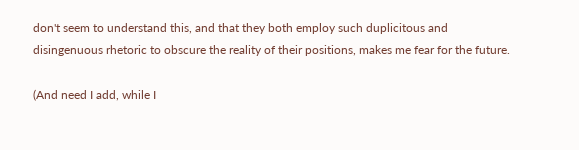don't seem to understand this, and that they both employ such duplicitous and disingenuous rhetoric to obscure the reality of their positions, makes me fear for the future.

(And need I add, while I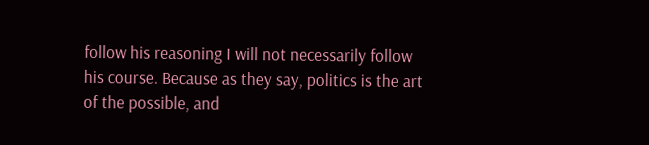follow his reasoning I will not necessarily follow his course. Because as they say, politics is the art of the possible, and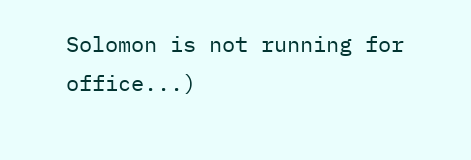Solomon is not running for office...)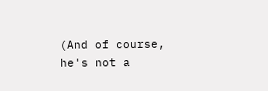(And of course, he's not a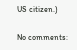US citizen.)

No comments: